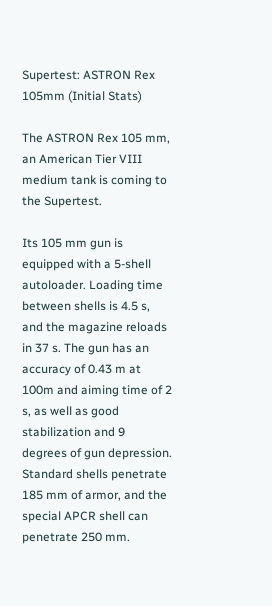Supertest: ASTRON Rex 105mm (Initial Stats)

The ASTRON Rex 105 mm, an American Tier VIII medium tank is coming to the Supertest.

Its 105 mm gun is equipped with a 5-shell autoloader. Loading time between shells is 4.5 s, and the magazine reloads in 37 s. The gun has an accuracy of 0.43 m at 100m and aiming time of 2 s, as well as good stabilization and 9 degrees of gun depression. Standard shells penetrate 185 mm of armor, and the special APCR shell can penetrate 250 mm.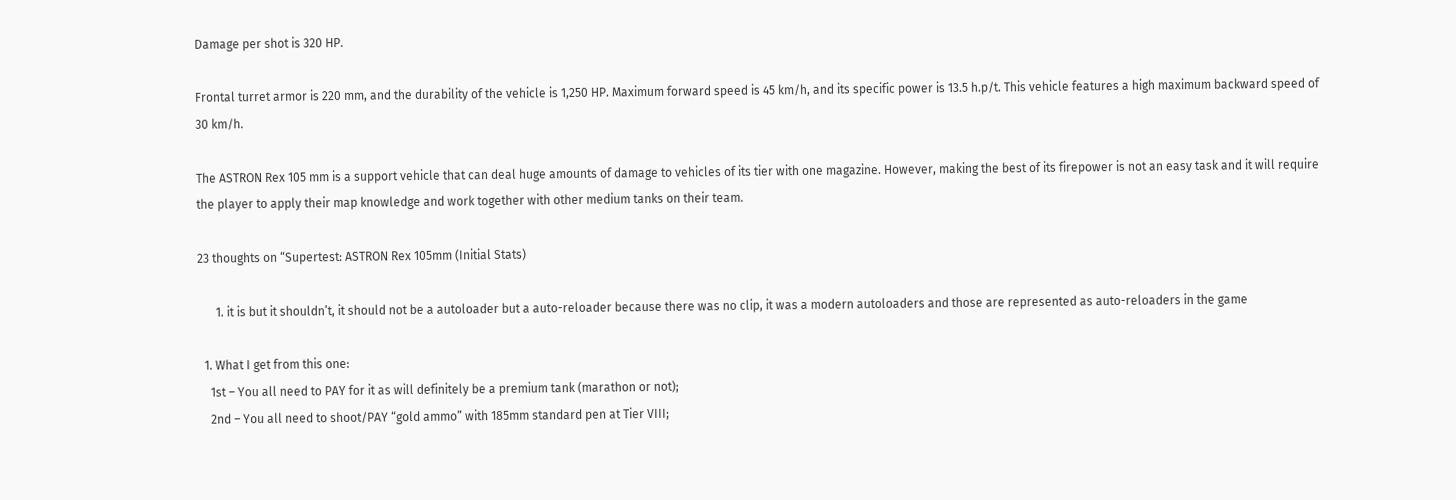Damage per shot is 320 HP.

Frontal turret armor is 220 mm, and the durability of the vehicle is 1,250 HP. Maximum forward speed is 45 km/h, and its specific power is 13.5 h.p/t. This vehicle features a high maximum backward speed of 30 km/h.

The ASTRON Rex 105 mm is a support vehicle that can deal huge amounts of damage to vehicles of its tier with one magazine. However, making the best of its firepower is not an easy task and it will require the player to apply their map knowledge and work together with other medium tanks on their team.

23 thoughts on “Supertest: ASTRON Rex 105mm (Initial Stats)

      1. it is but it shouldn’t, it should not be a autoloader but a auto-reloader because there was no clip, it was a modern autoloaders and those are represented as auto-reloaders in the game

  1. What I get from this one:
    1st – You all need to PAY for it as will definitely be a premium tank (marathon or not);
    2nd – You all need to shoot/PAY “gold ammo” with 185mm standard pen at Tier VIII;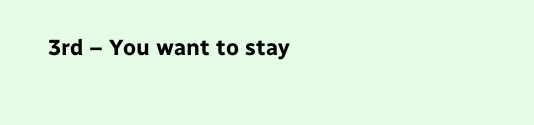3rd – You want to stay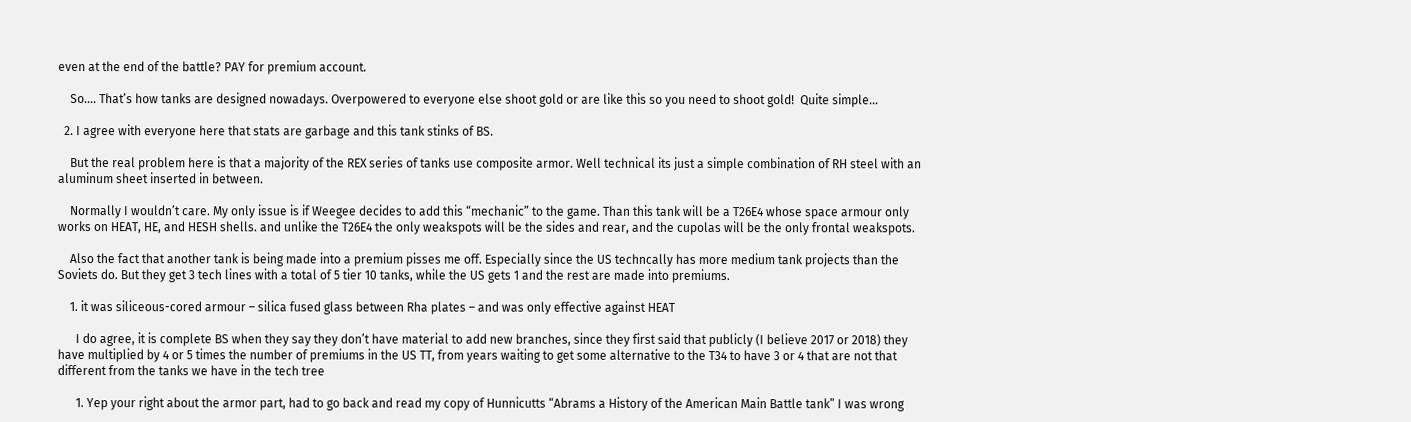even at the end of the battle? PAY for premium account.

    So…. That’s how tanks are designed nowadays. Overpowered to everyone else shoot gold or are like this so you need to shoot gold!  Quite simple…

  2. I agree with everyone here that stats are garbage and this tank stinks of BS.

    But the real problem here is that a majority of the REX series of tanks use composite armor. Well technical its just a simple combination of RH steel with an aluminum sheet inserted in between.

    Normally I wouldn’t care. My only issue is if Weegee decides to add this “mechanic” to the game. Than this tank will be a T26E4 whose space armour only works on HEAT, HE, and HESH shells. and unlike the T26E4 the only weakspots will be the sides and rear, and the cupolas will be the only frontal weakspots.

    Also the fact that another tank is being made into a premium pisses me off. Especially since the US techncally has more medium tank projects than the Soviets do. But they get 3 tech lines with a total of 5 tier 10 tanks, while the US gets 1 and the rest are made into premiums.

    1. it was siliceous-cored armour – silica fused glass between Rha plates – and was only effective against HEAT

      I do agree, it is complete BS when they say they don’t have material to add new branches, since they first said that publicly (I believe 2017 or 2018) they have multiplied by 4 or 5 times the number of premiums in the US TT, from years waiting to get some alternative to the T34 to have 3 or 4 that are not that different from the tanks we have in the tech tree

      1. Yep your right about the armor part, had to go back and read my copy of Hunnicutts “Abrams a History of the American Main Battle tank” I was wrong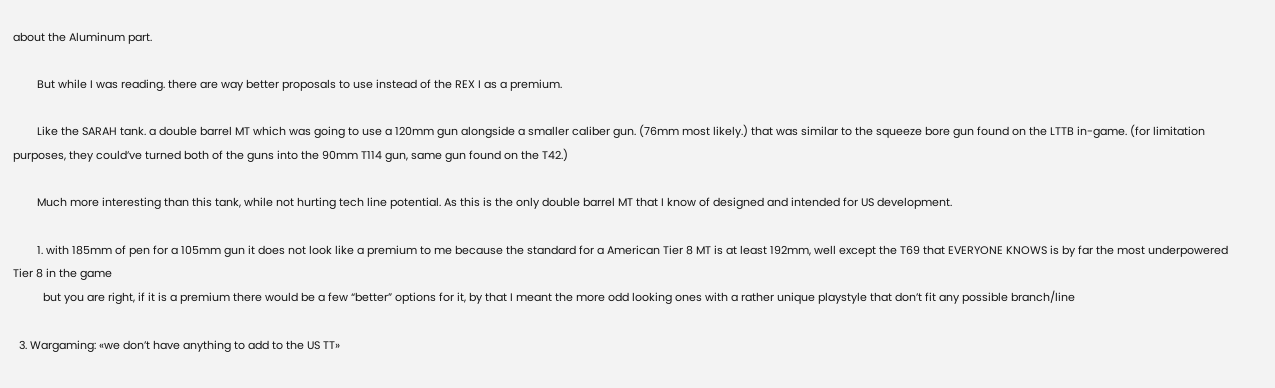about the Aluminum part.

        But while I was reading. there are way better proposals to use instead of the REX I as a premium.

        Like the SARAH tank. a double barrel MT which was going to use a 120mm gun alongside a smaller caliber gun. (76mm most likely.) that was similar to the squeeze bore gun found on the LTTB in-game. (for limitation purposes, they could’ve turned both of the guns into the 90mm T114 gun, same gun found on the T42.)

        Much more interesting than this tank, while not hurting tech line potential. As this is the only double barrel MT that I know of designed and intended for US development.

        1. with 185mm of pen for a 105mm gun it does not look like a premium to me because the standard for a American Tier 8 MT is at least 192mm, well except the T69 that EVERYONE KNOWS is by far the most underpowered Tier 8 in the game
          but you are right, if it is a premium there would be a few “better” options for it, by that I meant the more odd looking ones with a rather unique playstyle that don’t fit any possible branch/line

  3. Wargaming: «we don’t have anything to add to the US TT»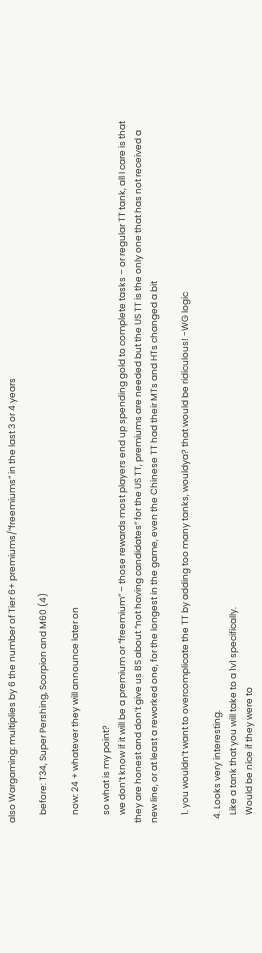also Wargaming: multiplies by 6 the number of Tier 6+ premiums/”freemiums” in the last 3 or 4 years

    before: T34, Super Pershing, Scorpion and M60 (4)

    now: 24 + whatever they will announce later on

    so what is my point?
    we don’t know if it will be a premium or “freemium” – those rewards most players end up spending gold to complete tasks – or regular TT tank, all I care is that they are honest and don’t give us BS about “not having candidates” for the US TT, premiums are needed but the US TT is the only one that has not received a new line, or at least a reworked one, for the longest in the game, even the Chinese TT had their MTs and HTs changed a bit

    1. you wouldn’t want to overcomplicate the TT by adding too many tanks, wouldya? that would be ridiculous! -WG logic

  4. Looks very interesting.
    Like a tank that you will take to a 1v1 specifically.
    Would be nice if they were to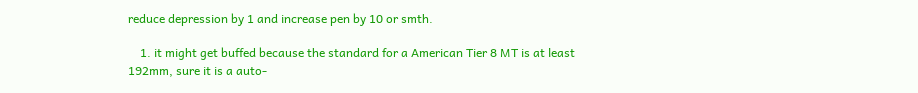reduce depression by 1 and increase pen by 10 or smth.

    1. it might get buffed because the standard for a American Tier 8 MT is at least 192mm, sure it is a auto-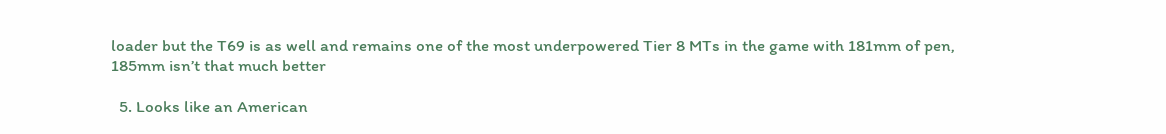loader but the T69 is as well and remains one of the most underpowered Tier 8 MTs in the game with 181mm of pen, 185mm isn’t that much better

  5. Looks like an American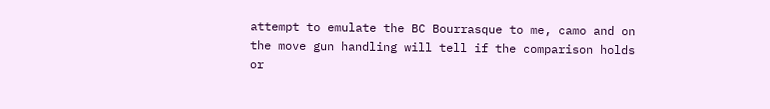attempt to emulate the BC Bourrasque to me, camo and on the move gun handling will tell if the comparison holds or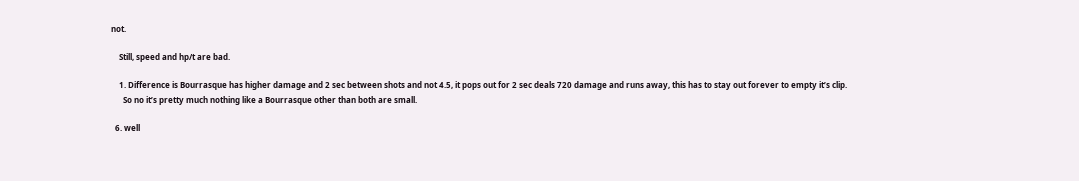not.

    Still, speed and hp/t are bad.

    1. Difference is Bourrasque has higher damage and 2 sec between shots and not 4.5, it pops out for 2 sec deals 720 damage and runs away, this has to stay out forever to empty it’s clip.
      So no it’s pretty much nothing like a Bourrasque other than both are small.

  6. well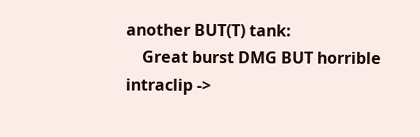another BUT(T) tank:
    Great burst DMG BUT horrible intraclip ->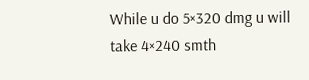While u do 5×320 dmg u will take 4×240 smth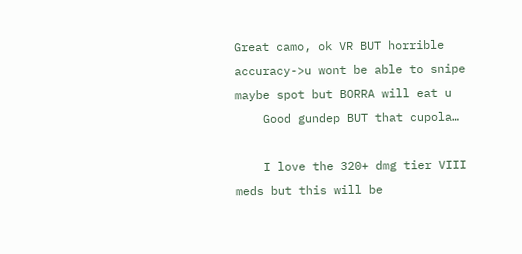Great camo, ok VR BUT horrible accuracy->u wont be able to snipe maybe spot but BORRA will eat u
    Good gundep BUT that cupola…

    I love the 320+ dmg tier VIII meds but this will be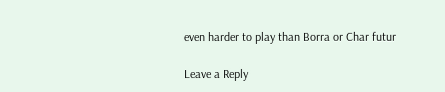even harder to play than Borra or Char futur

Leave a Reply